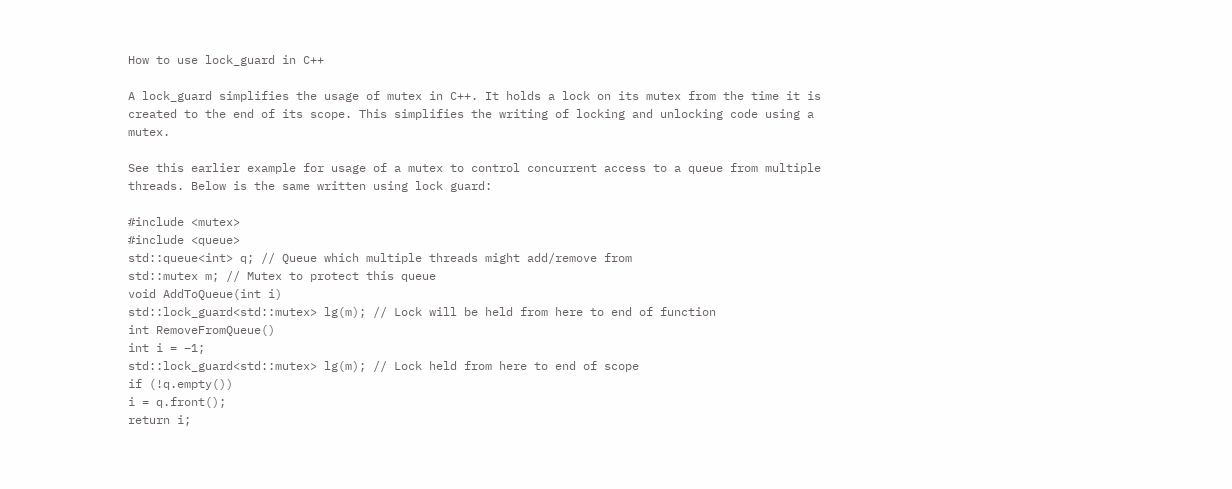How to use lock_guard in C++

A lock_guard simplifies the usage of mutex in C++. It holds a lock on its mutex from the time it is created to the end of its scope. This simplifies the writing of locking and unlocking code using a mutex.

See this earlier example for usage of a mutex to control concurrent access to a queue from multiple threads. Below is the same written using lock guard:

#include <mutex>
#include <queue>
std::queue<int> q; // Queue which multiple threads might add/remove from
std::mutex m; // Mutex to protect this queue
void AddToQueue(int i)
std::lock_guard<std::mutex> lg(m); // Lock will be held from here to end of function
int RemoveFromQueue()
int i = –1;
std::lock_guard<std::mutex> lg(m); // Lock held from here to end of scope
if (!q.empty())
i = q.front();
return i;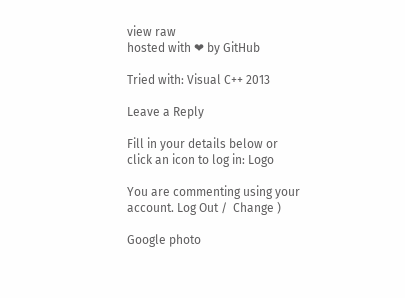view raw
hosted with ❤ by GitHub

Tried with: Visual C++ 2013

Leave a Reply

Fill in your details below or click an icon to log in: Logo

You are commenting using your account. Log Out /  Change )

Google photo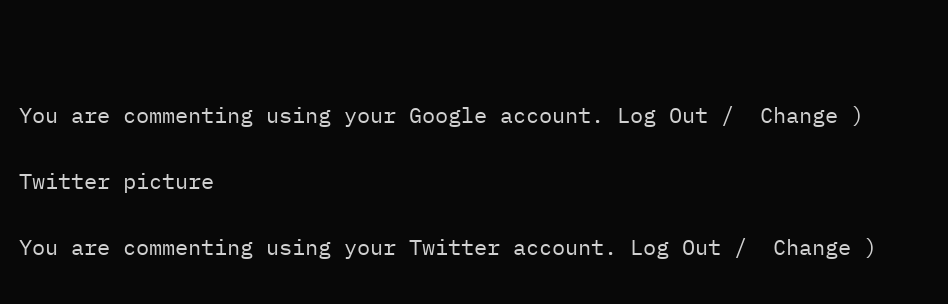You are commenting using your Google account. Log Out /  Change )

Twitter picture

You are commenting using your Twitter account. Log Out /  Change )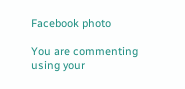Facebook photo

You are commenting using your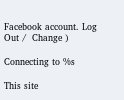Facebook account. Log Out /  Change )

Connecting to %s

This site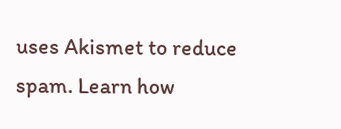uses Akismet to reduce spam. Learn how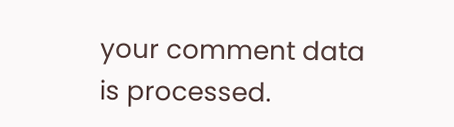your comment data is processed.